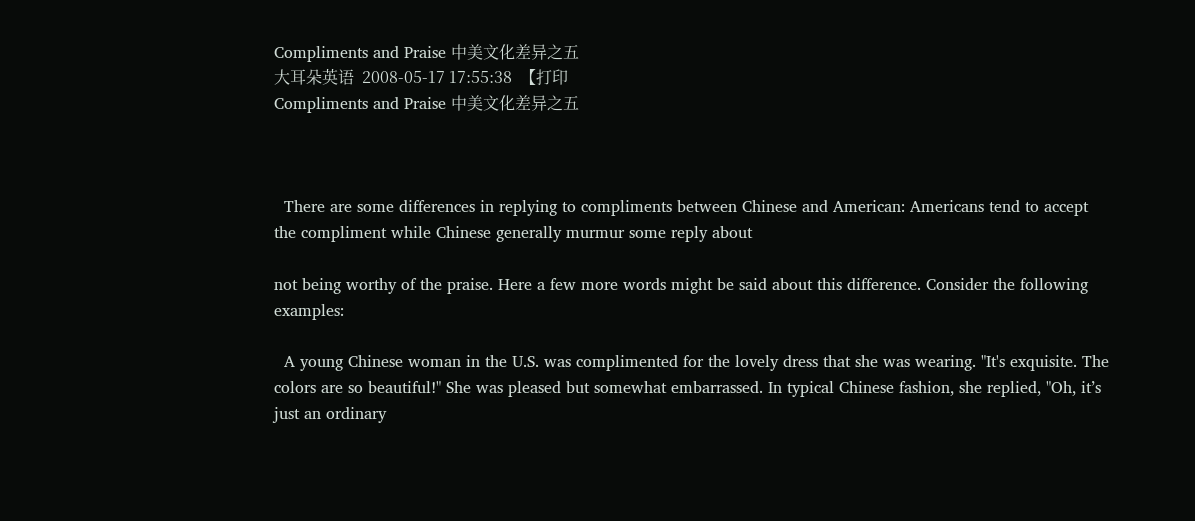Compliments and Praise 中美文化差异之五
大耳朵英语  2008-05-17 17:55:38  【打印
Compliments and Praise 中美文化差异之五



  There are some differences in replying to compliments between Chinese and American: Americans tend to accept the compliment while Chinese generally murmur some reply about

not being worthy of the praise. Here a few more words might be said about this difference. Consider the following examples:

  A young Chinese woman in the U.S. was complimented for the lovely dress that she was wearing. "It's exquisite. The colors are so beautiful!" She was pleased but somewhat embarrassed. In typical Chinese fashion, she replied, "Oh, it’s just an ordinary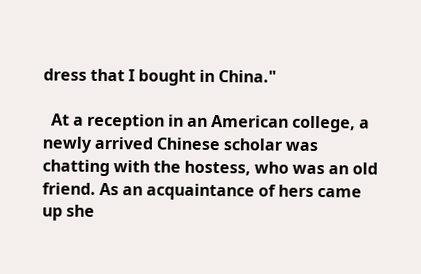dress that I bought in China."

  At a reception in an American college, a newly arrived Chinese scholar was chatting with the hostess, who was an old friend. As an acquaintance of hers came up she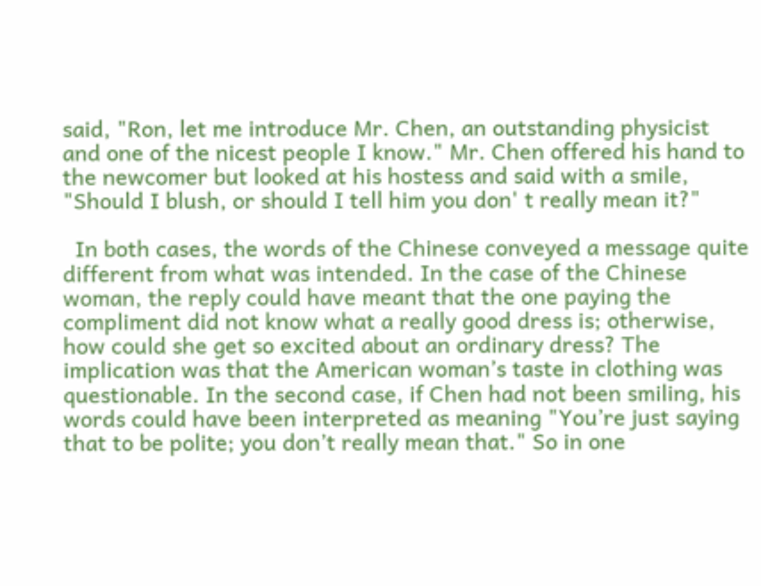said, "Ron, let me introduce Mr. Chen, an outstanding physicist and one of the nicest people I know." Mr. Chen offered his hand to the newcomer but looked at his hostess and said with a smile, "Should I blush, or should I tell him you don' t really mean it?"

  In both cases, the words of the Chinese conveyed a message quite different from what was intended. In the case of the Chinese woman, the reply could have meant that the one paying the compliment did not know what a really good dress is; otherwise, how could she get so excited about an ordinary dress? The implication was that the American woman’s taste in clothing was questionable. In the second case, if Chen had not been smiling, his words could have been interpreted as meaning "You’re just saying that to be polite; you don’t really mean that." So in one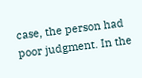case, the person had poor judgment. In the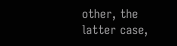other, the latter case,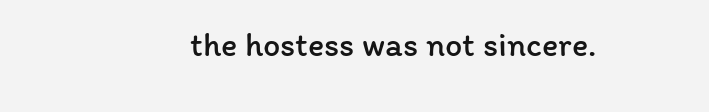the hostess was not sincere.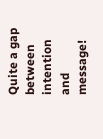Quite a gap between intention and message!